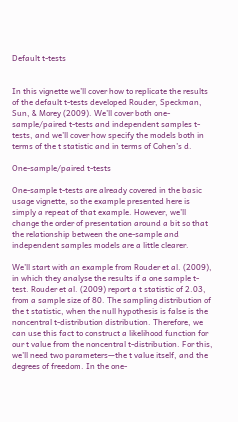Default t-tests


In this vignette we’ll cover how to replicate the results of the default t-tests developed Rouder, Speckman, Sun, & Morey (2009). We’ll cover both one-sample/paired t-tests and independent samples t-tests, and we’ll cover how specify the models both in terms of the t statistic and in terms of Cohen’s d.

One-sample/paired t-tests

One-sample t-tests are already covered in the basic usage vignette, so the example presented here is simply a repeat of that example. However, we’ll change the order of presentation around a bit so that the relationship between the one-sample and independent samples models are a little clearer.

We’ll start with an example from Rouder et al. (2009), in which they analyse the results if a one sample t-test. Rouder et al. (2009) report a t statistic of 2.03, from a sample size of 80. The sampling distribution of the t statistic, when the null hypothesis is false is the noncentral t-distribution distribution. Therefore, we can use this fact to construct a likelihood function for our t value from the noncentral t-distribution. For this, we’ll need two parameters—the t value itself, and the degrees of freedom. In the one-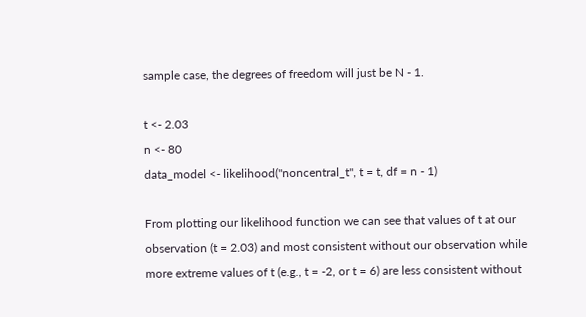sample case, the degrees of freedom will just be N - 1.

t <- 2.03
n <- 80
data_model <- likelihood("noncentral_t", t = t, df = n - 1)

From plotting our likelihood function we can see that values of t at our observation (t = 2.03) and most consistent without our observation while more extreme values of t (e.g., t = -2, or t = 6) are less consistent without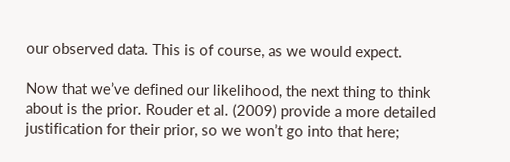our observed data. This is of course, as we would expect.

Now that we’ve defined our likelihood, the next thing to think about is the prior. Rouder et al. (2009) provide a more detailed justification for their prior, so we won’t go into that here;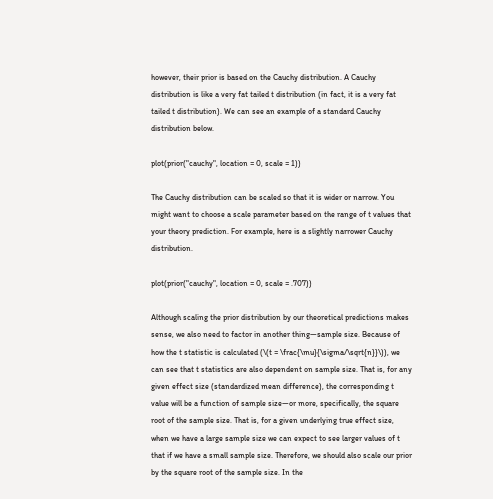however, their prior is based on the Cauchy distribution. A Cauchy distribution is like a very fat tailed t distribution (in fact, it is a very fat tailed t distribution). We can see an example of a standard Cauchy distribution below.

plot(prior("cauchy", location = 0, scale = 1))

The Cauchy distribution can be scaled so that it is wider or narrow. You might want to choose a scale parameter based on the range of t values that your theory prediction. For example, here is a slightly narrower Cauchy distribution.

plot(prior("cauchy", location = 0, scale = .707))

Although scaling the prior distribution by our theoretical predictions makes sense, we also need to factor in another thing—sample size. Because of how the t statistic is calculated (\(t = \frac{\mu}{\sigma/\sqrt{n}}\)), we can see that t statistics are also dependent on sample size. That is, for any given effect size (standardized mean difference), the corresponding t value will be a function of sample size—or more, specifically, the square root of the sample size. That is, for a given underlying true effect size, when we have a large sample size we can expect to see larger values of t that if we have a small sample size. Therefore, we should also scale our prior by the square root of the sample size. In the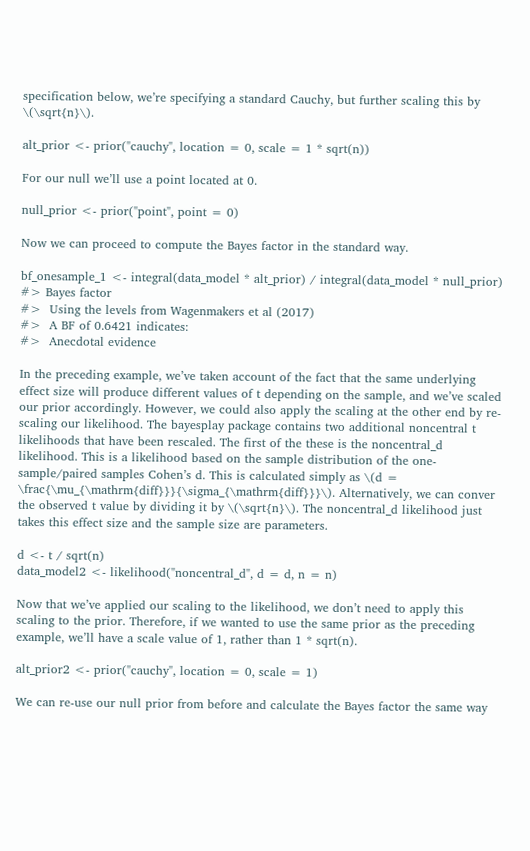specification below, we’re specifying a standard Cauchy, but further scaling this by \(\sqrt{n}\).

alt_prior <- prior("cauchy", location = 0, scale = 1 * sqrt(n))

For our null we’ll use a point located at 0.

null_prior <- prior("point", point = 0)

Now we can proceed to compute the Bayes factor in the standard way.

bf_onesample_1 <- integral(data_model * alt_prior) / integral(data_model * null_prior)
#> Bayes factor
#>  Using the levels from Wagenmakers et al (2017)
#>  A BF of 0.6421 indicates:
#>  Anecdotal evidence

In the preceding example, we’ve taken account of the fact that the same underlying effect size will produce different values of t depending on the sample, and we’ve scaled our prior accordingly. However, we could also apply the scaling at the other end by re-scaling our likelihood. The bayesplay package contains two additional noncentral t likelihoods that have been rescaled. The first of the these is the noncentral_d likelihood. This is a likelihood based on the sample distribution of the one-sample/paired samples Cohen’s d. This is calculated simply as \(d = \frac{\mu_{\mathrm{diff}}}{\sigma_{\mathrm{diff}}}\). Alternatively, we can conver the observed t value by dividing it by \(\sqrt{n}\). The noncentral_d likelihood just takes this effect size and the sample size are parameters.

d <- t / sqrt(n)
data_model2 <- likelihood("noncentral_d", d = d, n = n)

Now that we’ve applied our scaling to the likelihood, we don’t need to apply this scaling to the prior. Therefore, if we wanted to use the same prior as the preceding example, we’ll have a scale value of 1, rather than 1 * sqrt(n).

alt_prior2 <- prior("cauchy", location = 0, scale = 1)

We can re-use our null prior from before and calculate the Bayes factor the same way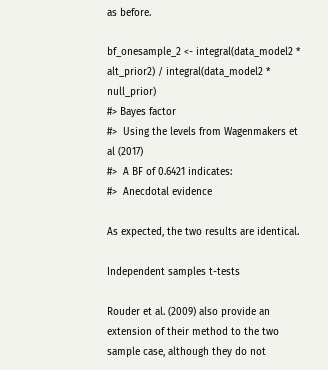as before.

bf_onesample_2 <- integral(data_model2 * alt_prior2) / integral(data_model2 * null_prior)
#> Bayes factor
#>  Using the levels from Wagenmakers et al (2017)
#>  A BF of 0.6421 indicates:
#>  Anecdotal evidence

As expected, the two results are identical.

Independent samples t-tests

Rouder et al. (2009) also provide an extension of their method to the two sample case, although they do not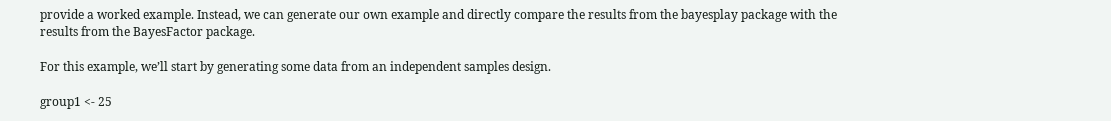provide a worked example. Instead, we can generate our own example and directly compare the results from the bayesplay package with the results from the BayesFactor package.

For this example, we’ll start by generating some data from an independent samples design.

group1 <- 25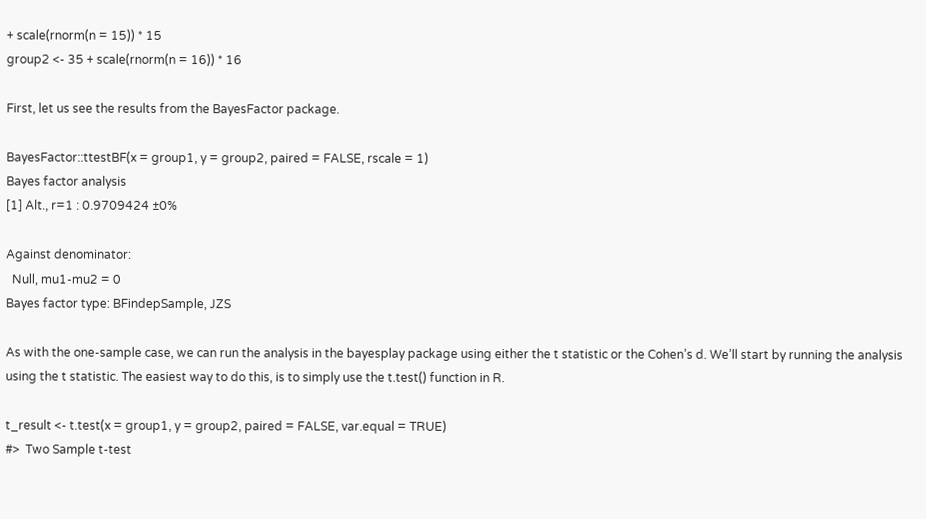+ scale(rnorm(n = 15)) * 15
group2 <- 35 + scale(rnorm(n = 16)) * 16

First, let us see the results from the BayesFactor package.

BayesFactor::ttestBF(x = group1, y = group2, paired = FALSE, rscale = 1)
Bayes factor analysis
[1] Alt., r=1 : 0.9709424 ±0%

Against denominator:
  Null, mu1-mu2 = 0
Bayes factor type: BFindepSample, JZS

As with the one-sample case, we can run the analysis in the bayesplay package using either the t statistic or the Cohen’s d. We’ll start by running the analysis using the t statistic. The easiest way to do this, is to simply use the t.test() function in R.

t_result <- t.test(x = group1, y = group2, paired = FALSE, var.equal = TRUE)
#>  Two Sample t-test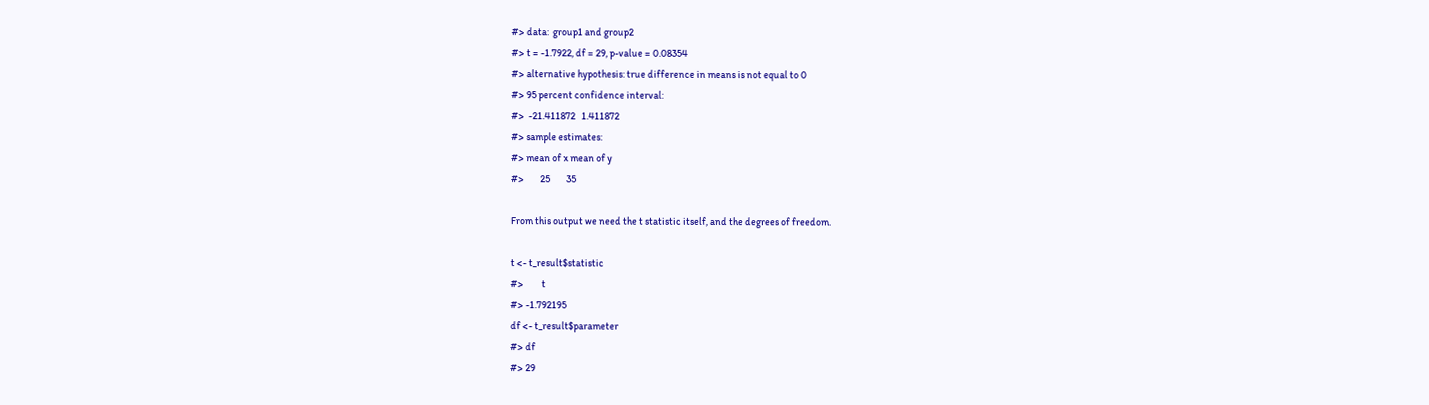#> data:  group1 and group2
#> t = -1.7922, df = 29, p-value = 0.08354
#> alternative hypothesis: true difference in means is not equal to 0
#> 95 percent confidence interval:
#>  -21.411872   1.411872
#> sample estimates:
#> mean of x mean of y
#>        25        35

From this output we need the t statistic itself, and the degrees of freedom.

t <- t_result$statistic
#>         t
#> -1.792195
df <- t_result$parameter
#> df
#> 29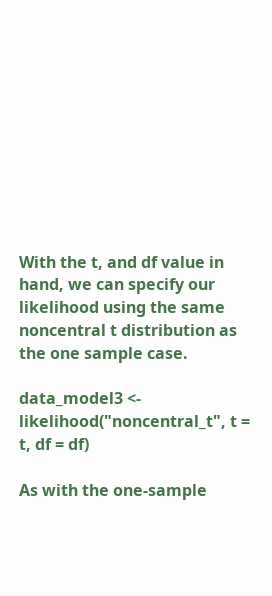With the t, and df value in hand, we can specify our likelihood using the same noncentral t distribution as the one sample case.

data_model3 <- likelihood("noncentral_t", t = t, df = df)

As with the one-sample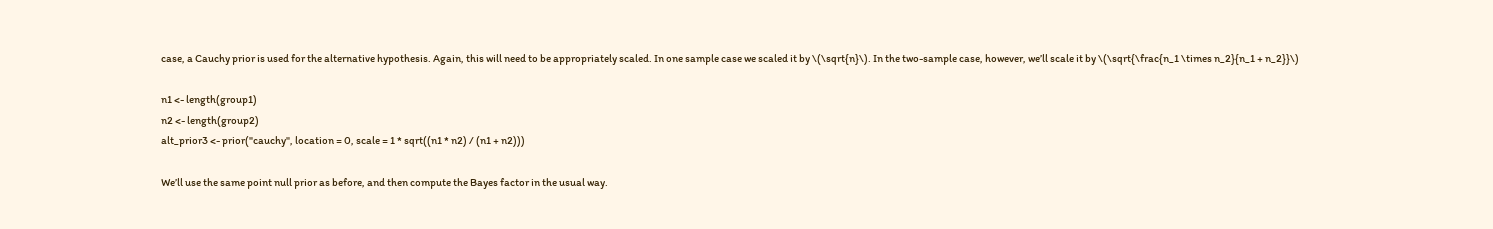case, a Cauchy prior is used for the alternative hypothesis. Again, this will need to be appropriately scaled. In one sample case we scaled it by \(\sqrt{n}\). In the two-sample case, however, we’ll scale it by \(\sqrt{\frac{n_1 \times n_2}{n_1 + n_2}}\)

n1 <- length(group1)
n2 <- length(group2)
alt_prior3 <- prior("cauchy", location = 0, scale = 1 * sqrt((n1 * n2) / (n1 + n2)))

We’ll use the same point null prior as before, and then compute the Bayes factor in the usual way.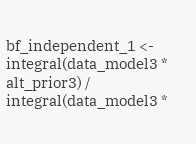bf_independent_1 <- integral(data_model3 * alt_prior3) / integral(data_model3 *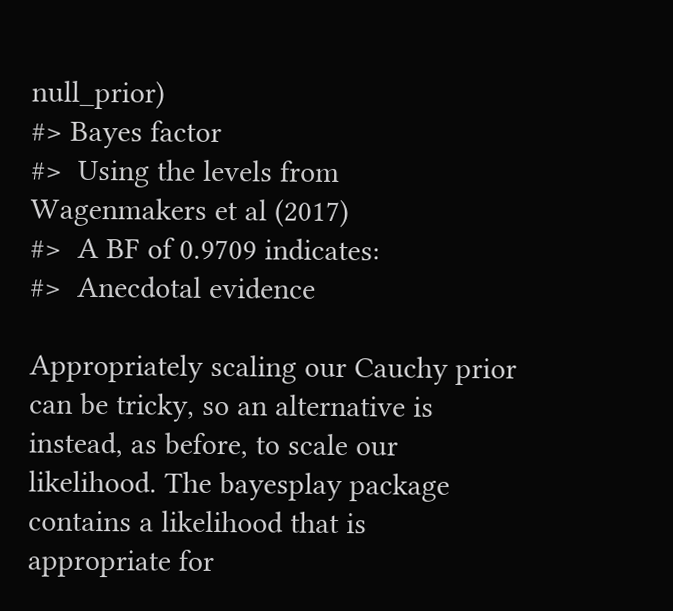null_prior)
#> Bayes factor
#>  Using the levels from Wagenmakers et al (2017)
#>  A BF of 0.9709 indicates:
#>  Anecdotal evidence

Appropriately scaling our Cauchy prior can be tricky, so an alternative is instead, as before, to scale our likelihood. The bayesplay package contains a likelihood that is appropriate for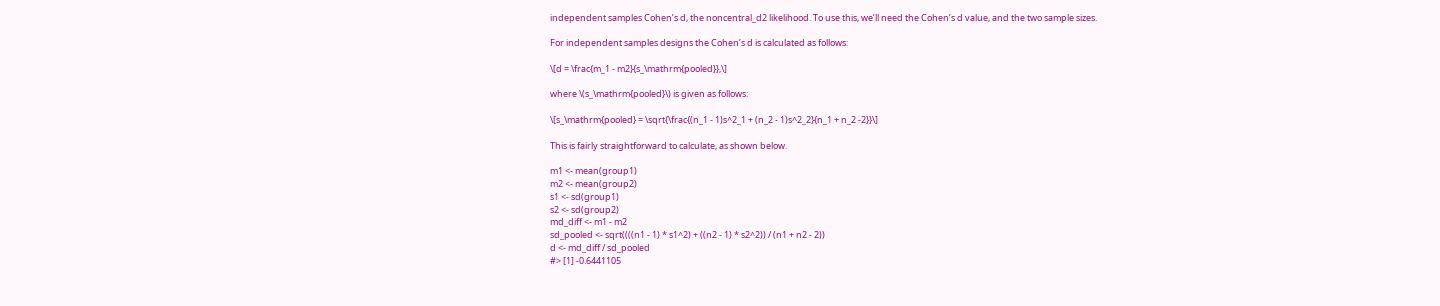independent samples Cohen’s d, the noncentral_d2 likelihood. To use this, we’ll need the Cohen’s d value, and the two sample sizes.

For independent samples designs the Cohen’s d is calculated as follows:

\[d = \frac{m_1 - m2}{s_\mathrm{pooled}},\]

where \(s_\mathrm{pooled}\) is given as follows:

\[s_\mathrm{pooled} = \sqrt{\frac{(n_1 - 1)s^2_1 + (n_2 - 1)s^2_2}{n_1 + n_2 -2}}\]

This is fairly straightforward to calculate, as shown below.

m1 <- mean(group1)
m2 <- mean(group2)
s1 <- sd(group1)
s2 <- sd(group2)
md_diff <- m1 - m2
sd_pooled <- sqrt((((n1 - 1) * s1^2) + ((n2 - 1) * s2^2)) / (n1 + n2 - 2))
d <- md_diff / sd_pooled
#> [1] -0.6441105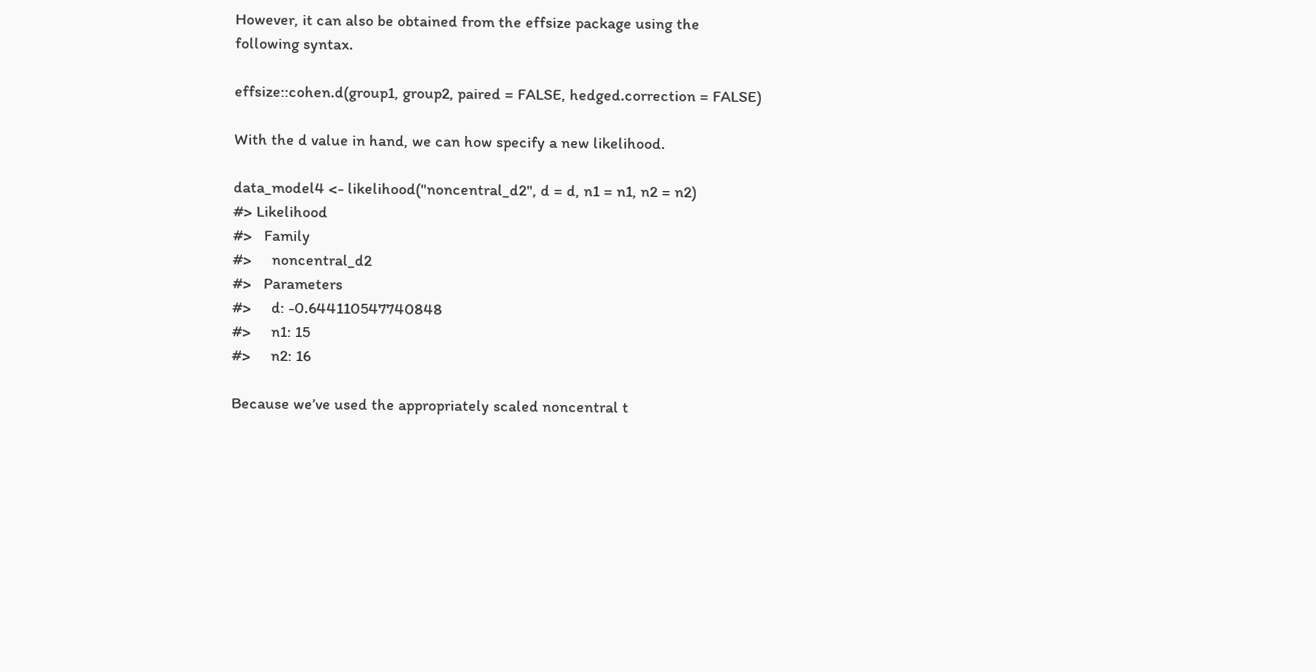However, it can also be obtained from the effsize package using the following syntax.

effsize::cohen.d(group1, group2, paired = FALSE, hedged.correction = FALSE)

With the d value in hand, we can how specify a new likelihood.

data_model4 <- likelihood("noncentral_d2", d = d, n1 = n1, n2 = n2)
#> Likelihood
#>   Family
#>     noncentral_d2
#>   Parameters
#>     d: -0.644110547740848
#>     n1: 15
#>     n2: 16

Because we’ve used the appropriately scaled noncentral t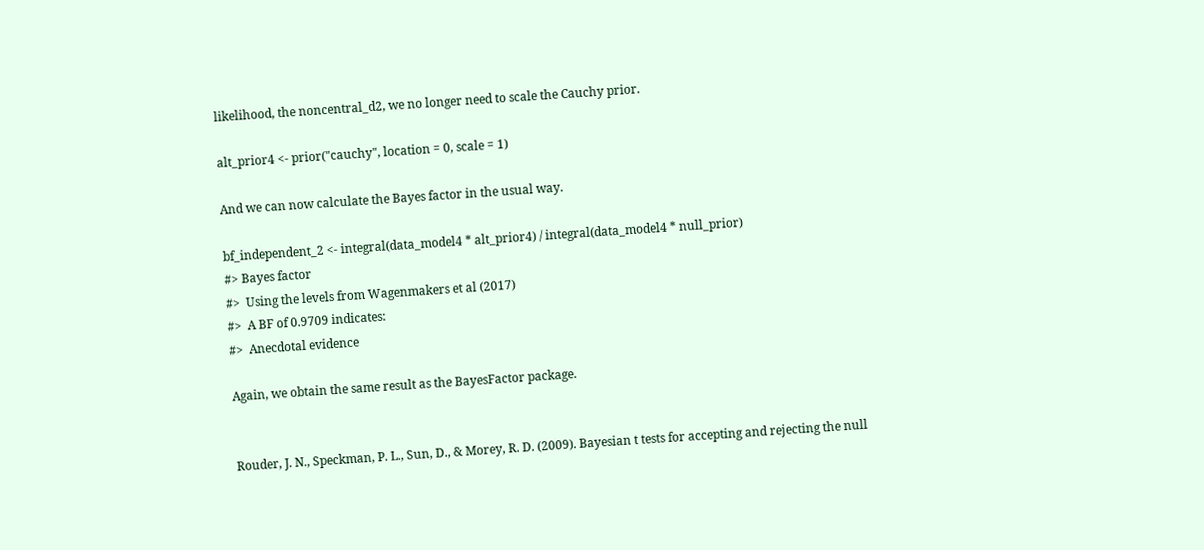likelihood, the noncentral_d2, we no longer need to scale the Cauchy prior.

alt_prior4 <- prior("cauchy", location = 0, scale = 1)

And we can now calculate the Bayes factor in the usual way.

bf_independent_2 <- integral(data_model4 * alt_prior4) / integral(data_model4 * null_prior)
#> Bayes factor
#>  Using the levels from Wagenmakers et al (2017)
#>  A BF of 0.9709 indicates:
#>  Anecdotal evidence

Again, we obtain the same result as the BayesFactor package.


Rouder, J. N., Speckman, P. L., Sun, D., & Morey, R. D. (2009). Bayesian t tests for accepting and rejecting the null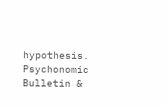hypothesis. Psychonomic Bulletin &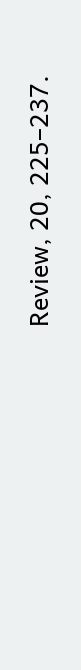Review, 20, 225–237.